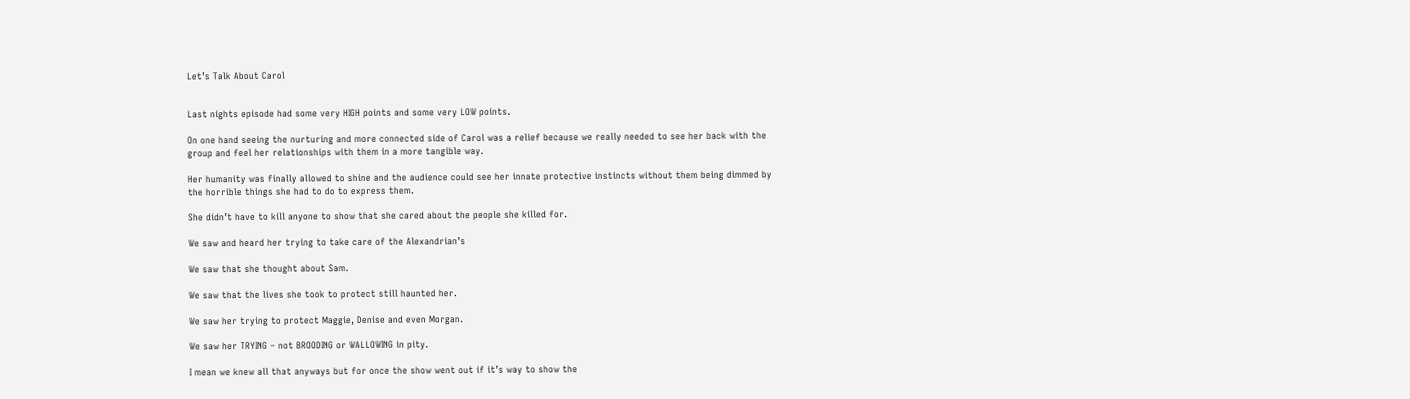Let’s Talk About Carol


Last nights episode had some very HIGH points and some very LOW points.

On one hand seeing the nurturing and more connected side of Carol was a relief because we really needed to see her back with the group and feel her relationships with them in a more tangible way.

Her humanity was finally allowed to shine and the audience could see her innate protective instincts without them being dimmed by the horrible things she had to do to express them.

She didn’t have to kill anyone to show that she cared about the people she killed for.

We saw and heard her trying to take care of the Alexandrian’s

We saw that she thought about Sam.

We saw that the lives she took to protect still haunted her.

We saw her trying to protect Maggie, Denise and even Morgan.

We saw her TRYING – not BROODING or WALLOWING in pity.

I mean we knew all that anyways but for once the show went out if it’s way to show the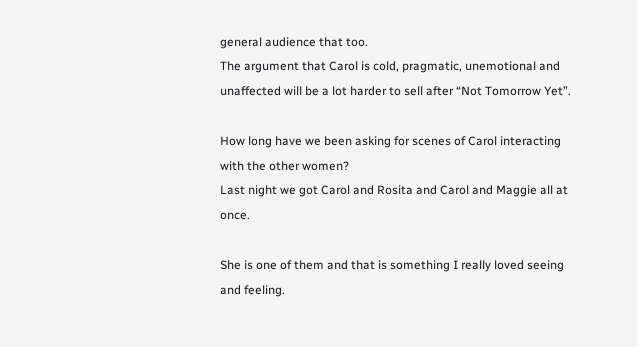general audience that too.
The argument that Carol is cold, pragmatic, unemotional and unaffected will be a lot harder to sell after “Not Tomorrow Yet”.

How long have we been asking for scenes of Carol interacting with the other women?
Last night we got Carol and Rosita and Carol and Maggie all at once.

She is one of them and that is something I really loved seeing and feeling.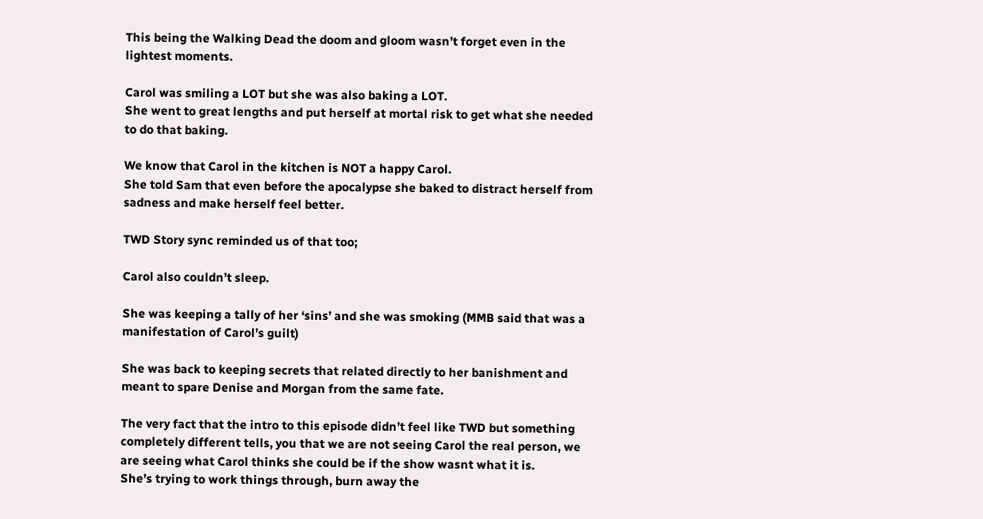This being the Walking Dead the doom and gloom wasn’t forget even in the lightest moments.

Carol was smiling a LOT but she was also baking a LOT.
She went to great lengths and put herself at mortal risk to get what she needed to do that baking.

We know that Carol in the kitchen is NOT a happy Carol.
She told Sam that even before the apocalypse she baked to distract herself from sadness and make herself feel better.

TWD Story sync reminded us of that too;

Carol also couldn’t sleep.

She was keeping a tally of her ‘sins’ and she was smoking (MMB said that was a manifestation of Carol’s guilt)

She was back to keeping secrets that related directly to her banishment and meant to spare Denise and Morgan from the same fate.

The very fact that the intro to this episode didn’t feel like TWD but something completely different tells, you that we are not seeing Carol the real person, we are seeing what Carol thinks she could be if the show wasnt what it is.
She’s trying to work things through, burn away the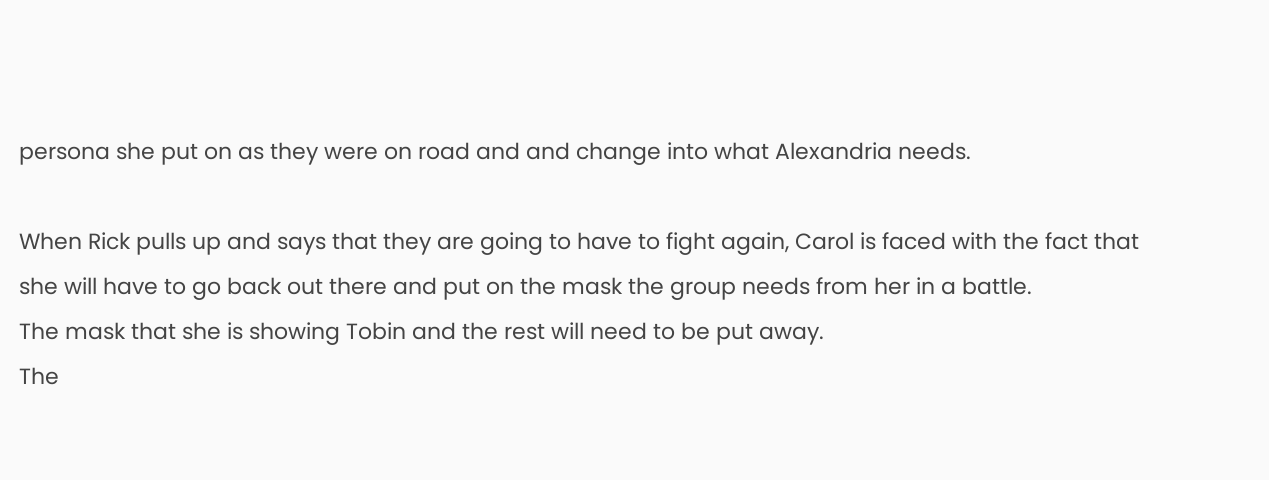persona she put on as they were on road and and change into what Alexandria needs.

When Rick pulls up and says that they are going to have to fight again, Carol is faced with the fact that she will have to go back out there and put on the mask the group needs from her in a battle.
The mask that she is showing Tobin and the rest will need to be put away.
The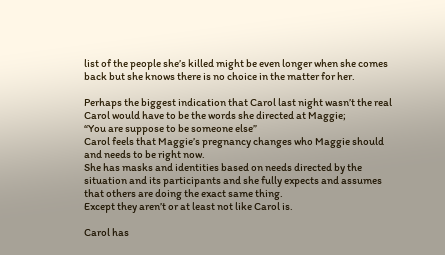list of the people she’s killed might be even longer when she comes back but she knows there is no choice in the matter for her.

Perhaps the biggest indication that Carol last night wasn’t the real Carol would have to be the words she directed at Maggie;
“You are suppose to be someone else”
Carol feels that Maggie’s pregnancy changes who Maggie should and needs to be right now.
She has masks and identities based on needs directed by the situation and its participants and she fully expects and assumes that others are doing the exact same thing.
Except they aren’t or at least not like Carol is.

Carol has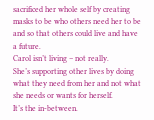sacrificed her whole self by creating masks to be who others need her to be and so that others could live and have a future.
Carol isn’t living – not really.
She’s supporting other lives by doing what they need from her and not what she needs or wants for herself.
It’s the in-between.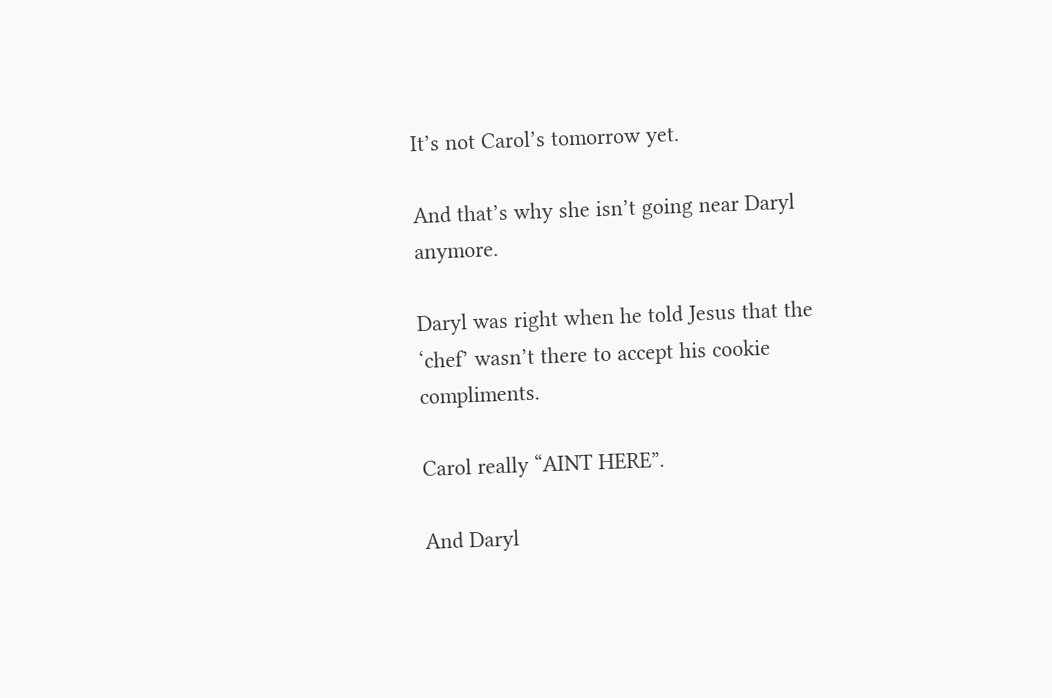It’s not Carol’s tomorrow yet.

And that’s why she isn’t going near Daryl anymore.

Daryl was right when he told Jesus that the ‘chef’ wasn’t there to accept his cookie compliments.

Carol really “AINT HERE”.

And Daryl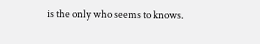is the only who seems to knows.